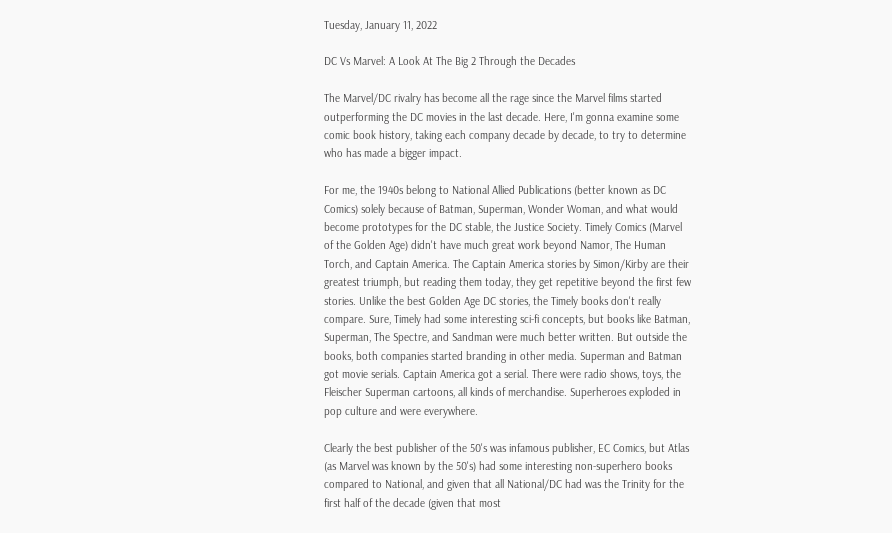Tuesday, January 11, 2022

DC Vs Marvel: A Look At The Big 2 Through the Decades

The Marvel/DC rivalry has become all the rage since the Marvel films started outperforming the DC movies in the last decade. Here, I'm gonna examine some comic book history, taking each company decade by decade, to try to determine who has made a bigger impact.

For me, the 1940s belong to National Allied Publications (better known as DC Comics) solely because of Batman, Superman, Wonder Woman, and what would become prototypes for the DC stable, the Justice Society. Timely Comics (Marvel of the Golden Age) didn't have much great work beyond Namor, The Human Torch, and Captain America. The Captain America stories by Simon/Kirby are their greatest triumph, but reading them today, they get repetitive beyond the first few stories. Unlike the best Golden Age DC stories, the Timely books don't really compare. Sure, Timely had some interesting sci-fi concepts, but books like Batman, Superman, The Spectre, and Sandman were much better written. But outside the books, both companies started branding in other media. Superman and Batman got movie serials. Captain America got a serial. There were radio shows, toys, the Fleischer Superman cartoons, all kinds of merchandise. Superheroes exploded in pop culture and were everywhere.

Clearly the best publisher of the 50's was infamous publisher, EC Comics, but Atlas (as Marvel was known by the 50's) had some interesting non-superhero books compared to National, and given that all National/DC had was the Trinity for the first half of the decade (given that most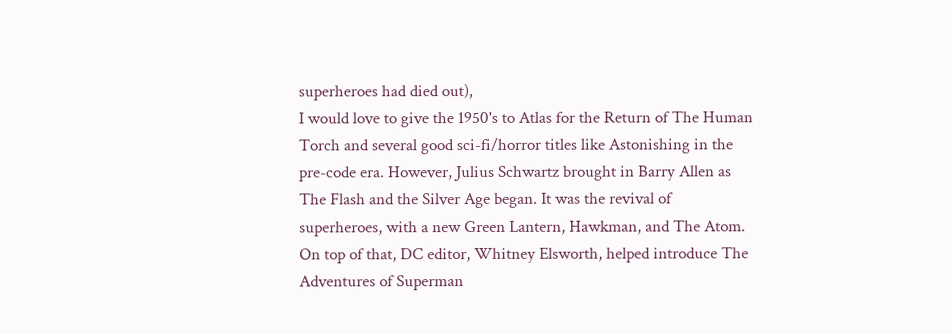superheroes had died out),
I would love to give the 1950's to Atlas for the Return of The Human Torch and several good sci-fi/horror titles like Astonishing in the pre-code era. However, Julius Schwartz brought in Barry Allen as The Flash and the Silver Age began. It was the revival of superheroes, with a new Green Lantern, Hawkman, and The Atom. On top of that, DC editor, Whitney Elsworth, helped introduce The Adventures of Superman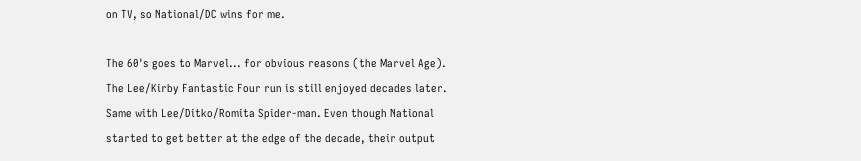on TV, so National/DC wins for me.

The 60's goes to Marvel... for obvious reasons (the Marvel Age). The Lee/Kirby Fantastic Four run is still enjoyed decades later. Same with Lee/Ditko/Romita Spider-man. Even though National started to get better at the edge of the decade, their output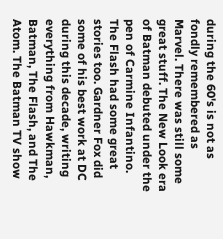during the 60's is not as fondly remembered as Marvel. There was still some great stuff. The New Look era of Batman debuted under the pen of Carmine Infantino. The Flash had some great stories too. Gardner Fox did some of his best work at DC during this decade, writing everything from Hawkman, Batman, The Flash, and The Atom. The Batman TV show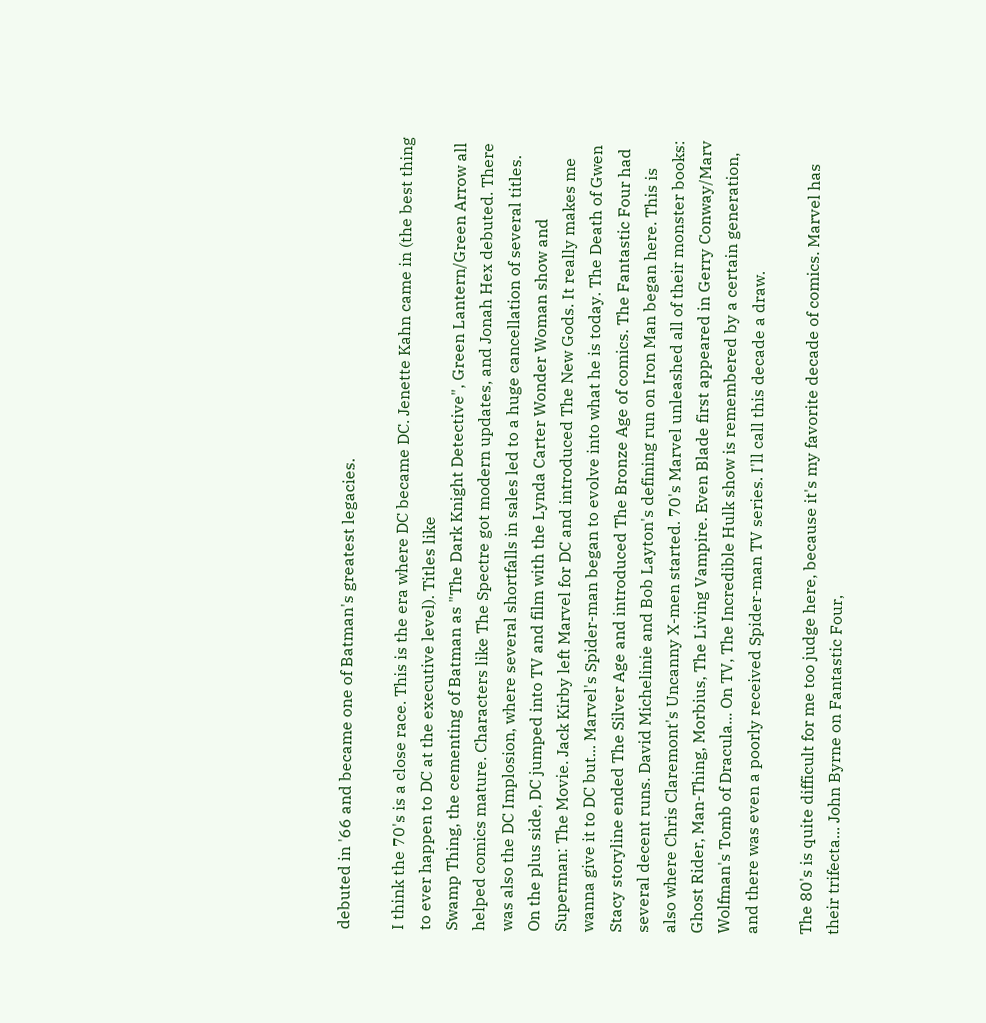debuted in '66 and became one of Batman's greatest legacies.

I think the 70's is a close race. This is the era where DC became DC. Jenette Kahn came in (the best thing to ever happen to DC at the executive level). Titles like
Swamp Thing, the cementing of Batman as "The Dark Knight Detective", Green Lantern/Green Arrow all helped comics mature. Characters like The Spectre got modern updates, and Jonah Hex debuted. There was also the DC Implosion, where several shortfalls in sales led to a huge cancellation of several titles. On the plus side, DC jumped into TV and film with the Lynda Carter Wonder Woman show and Superman: The Movie. Jack Kirby left Marvel for DC and introduced The New Gods. It really makes me wanna give it to DC but... Marvel's Spider-man began to evolve into what he is today. The Death of Gwen Stacy storyline ended The Silver Age and introduced The Bronze Age of comics. The Fantastic Four had several decent runs. David Michelinie and Bob Layton's defining run on Iron Man began here. This is also where Chris Claremont's Uncanny X-men started. 70's Marvel unleashed all of their monster books: Ghost Rider, Man-Thing, Morbius, The Living Vampire. Even Blade first appeared in Gerry Conway/Marv Wolfman's Tomb of Dracula... On TV, The Incredible Hulk show is remembered by a certain generation, and there was even a poorly received Spider-man TV series. I'll call this decade a draw.

The 80's is quite difficult for me too judge here, because it's my favorite decade of comics. Marvel has their trifecta... John Byrne on Fantastic Four,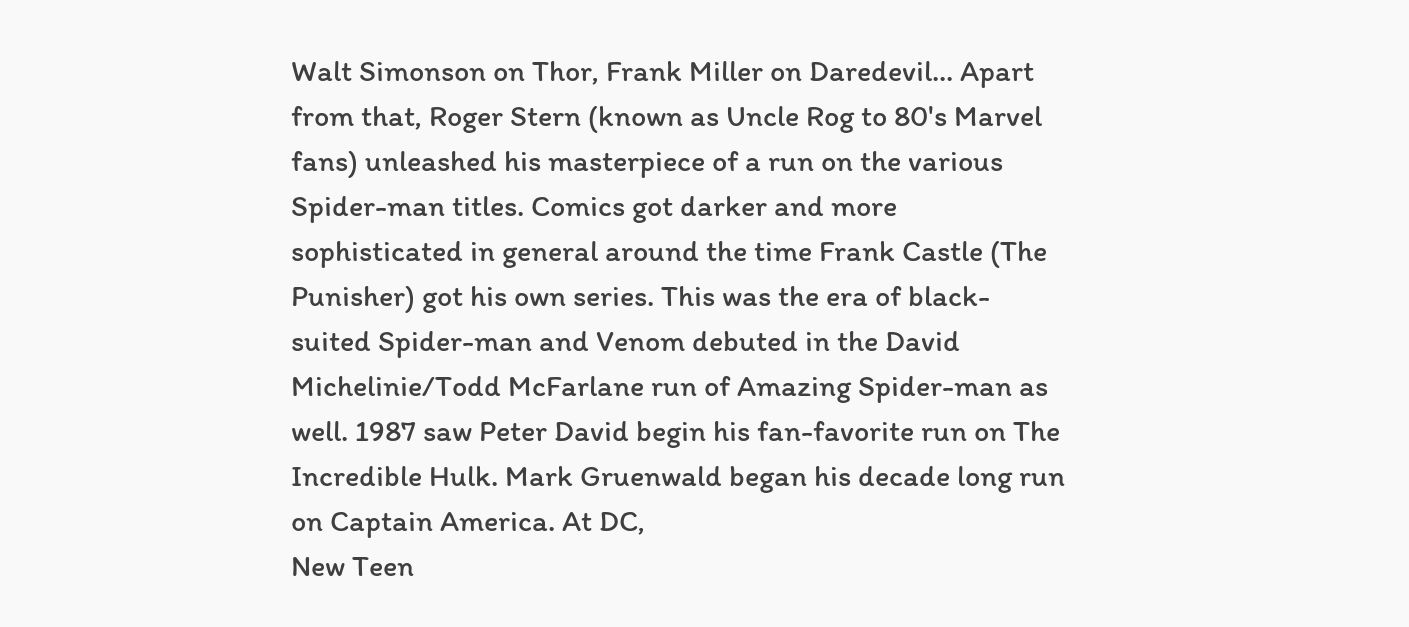Walt Simonson on Thor, Frank Miller on Daredevil... Apart from that, Roger Stern (known as Uncle Rog to 80's Marvel fans) unleashed his masterpiece of a run on the various Spider-man titles. Comics got darker and more sophisticated in general around the time Frank Castle (The Punisher) got his own series. This was the era of black-suited Spider-man and Venom debuted in the David Michelinie/Todd McFarlane run of Amazing Spider-man as well. 1987 saw Peter David begin his fan-favorite run on The Incredible Hulk. Mark Gruenwald began his decade long run on Captain America. At DC,
New Teen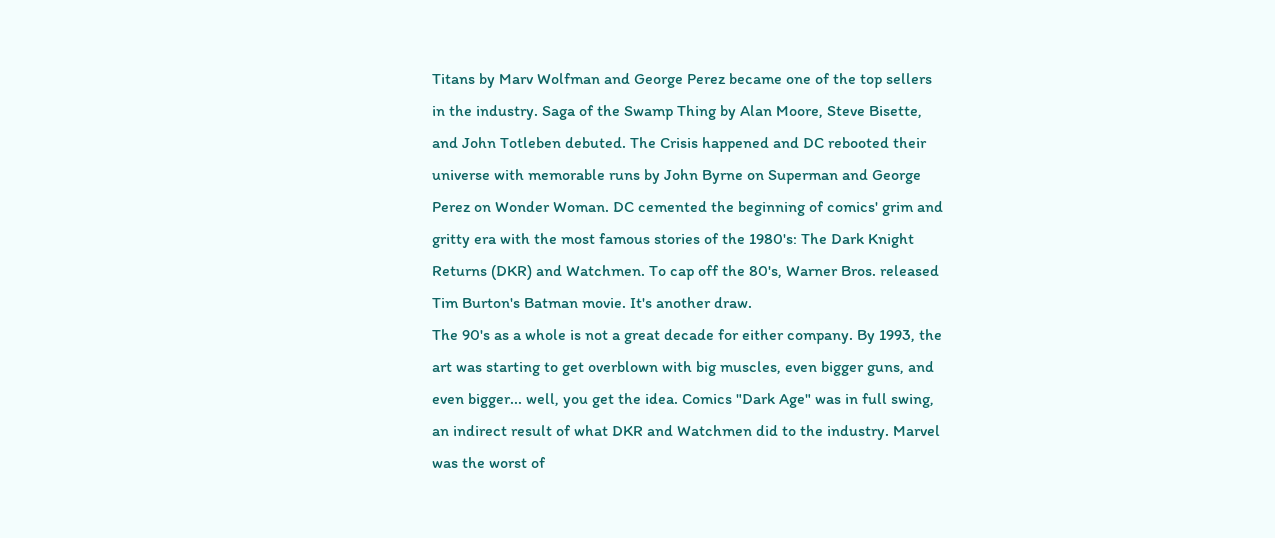Titans by Marv Wolfman and George Perez became one of the top sellers in the industry. Saga of the Swamp Thing by Alan Moore, Steve Bisette, and John Totleben debuted. The Crisis happened and DC rebooted their universe with memorable runs by John Byrne on Superman and George Perez on Wonder Woman. DC cemented the beginning of comics' grim and gritty era with the most famous stories of the 1980's: The Dark Knight Returns (DKR) and Watchmen. To cap off the 80's, Warner Bros. released Tim Burton's Batman movie. It's another draw.
The 90's as a whole is not a great decade for either company. By 1993, the art was starting to get overblown with big muscles, even bigger guns, and even bigger... well, you get the idea. Comics "Dark Age" was in full swing, an indirect result of what DKR and Watchmen did to the industry. Marvel was the worst of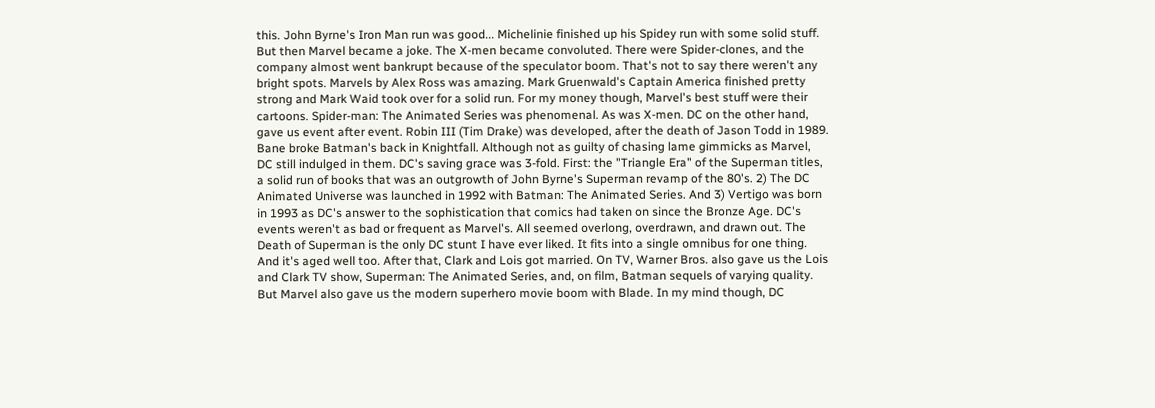this. John Byrne's Iron Man run was good... Michelinie finished up his Spidey run with some solid stuff. But then Marvel became a joke. The X-men became convoluted. There were Spider-clones, and the company almost went bankrupt because of the speculator boom. That's not to say there weren't any bright spots. Marvels by Alex Ross was amazing. Mark Gruenwald's Captain America finished pretty strong and Mark Waid took over for a solid run. For my money though, Marvel's best stuff were their cartoons. Spider-man: The Animated Series was phenomenal. As was X-men. DC on the other hand, gave us event after event. Robin III (Tim Drake) was developed, after the death of Jason Todd in 1989. Bane broke Batman's back in Knightfall. Although not as guilty of chasing lame gimmicks as Marvel, DC still indulged in them. DC's saving grace was 3-fold. First: the "Triangle Era" of the Superman titles, a solid run of books that was an outgrowth of John Byrne's Superman revamp of the 80's. 2) The DC Animated Universe was launched in 1992 with Batman: The Animated Series. And 3) Vertigo was born in 1993 as DC's answer to the sophistication that comics had taken on since the Bronze Age. DC's events weren't as bad or frequent as Marvel's. All seemed overlong, overdrawn, and drawn out. The Death of Superman is the only DC stunt I have ever liked. It fits into a single omnibus for one thing. And it's aged well too. After that, Clark and Lois got married. On TV, Warner Bros. also gave us the Lois and Clark TV show, Superman: The Animated Series, and, on film, Batman sequels of varying quality. But Marvel also gave us the modern superhero movie boom with Blade. In my mind though, DC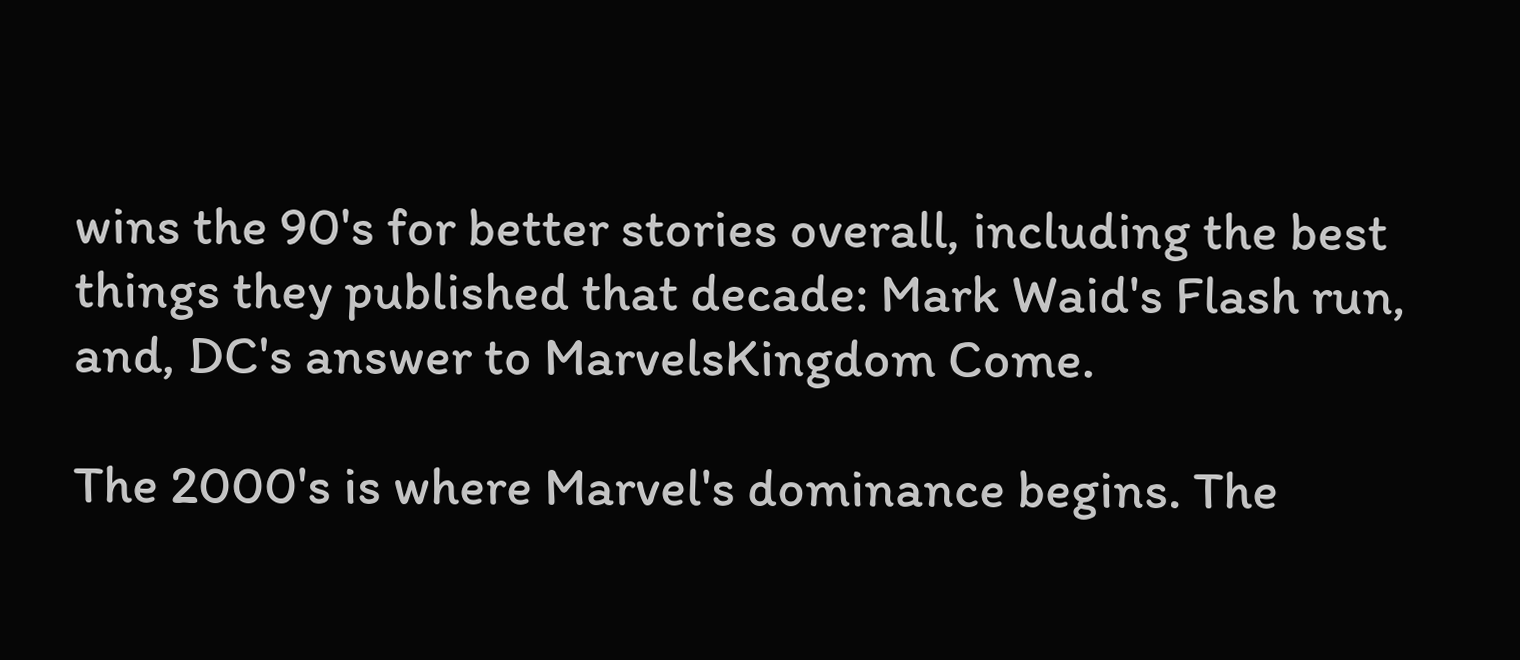wins the 90's for better stories overall, including the best things they published that decade: Mark Waid's Flash run, and, DC's answer to MarvelsKingdom Come.

The 2000's is where Marvel's dominance begins. The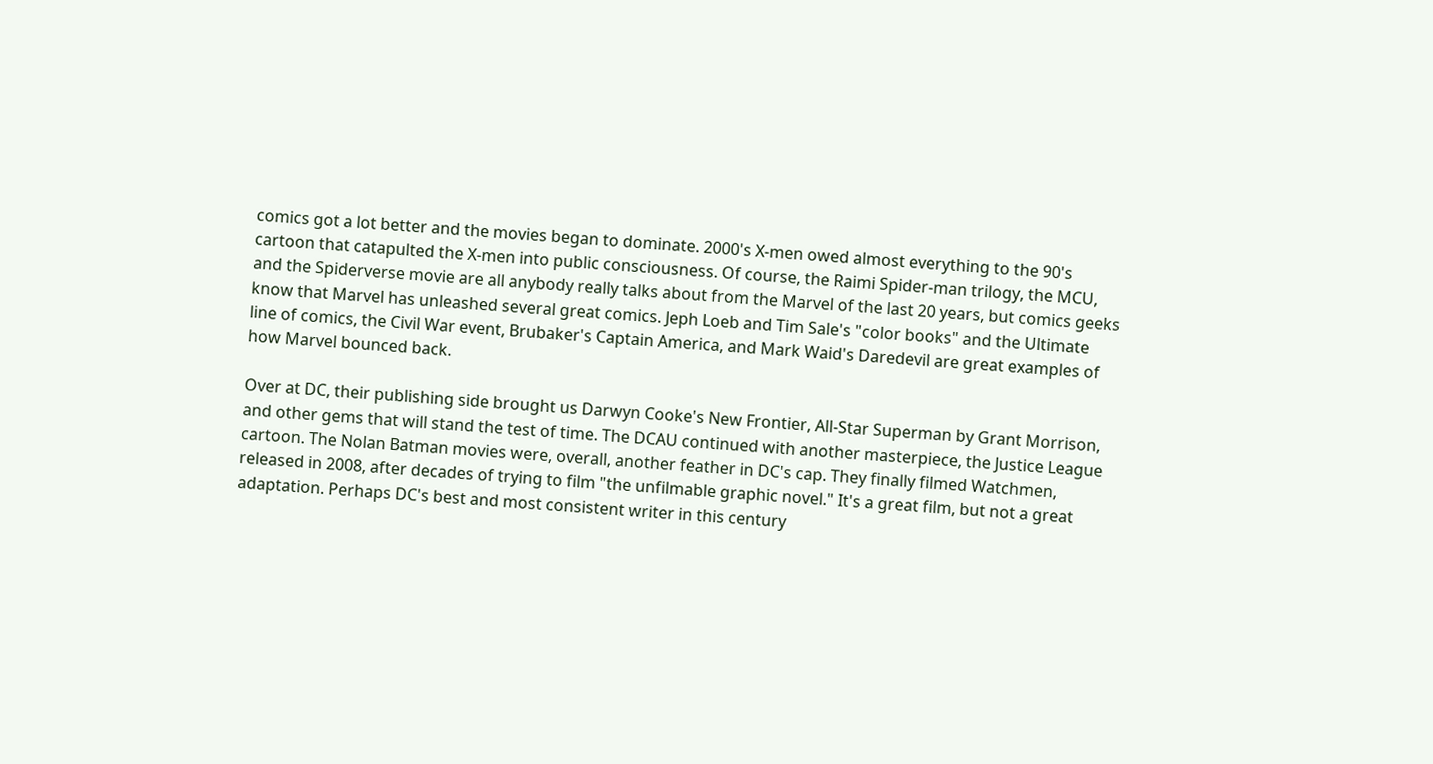comics got a lot better and the movies began to dominate. 2000's X-men owed almost everything to the 90's cartoon that catapulted the X-men into public consciousness. Of course, the Raimi Spider-man trilogy, the MCU, and the Spiderverse movie are all anybody really talks about from the Marvel of the last 20 years, but comics geeks know that Marvel has unleashed several great comics. Jeph Loeb and Tim Sale's "color books" and the Ultimate line of comics, the Civil War event, Brubaker's Captain America, and Mark Waid's Daredevil are great examples of how Marvel bounced back.

Over at DC, their publishing side brought us Darwyn Cooke's New Frontier, All-Star Superman by Grant Morrison, and other gems that will stand the test of time. The DCAU continued with another masterpiece, the Justice League cartoon. The Nolan Batman movies were, overall, another feather in DC's cap. They finally filmed Watchmen, released in 2008, after decades of trying to film "the unfilmable graphic novel." It's a great film, but not a great adaptation. Perhaps DC's best and most consistent writer in this century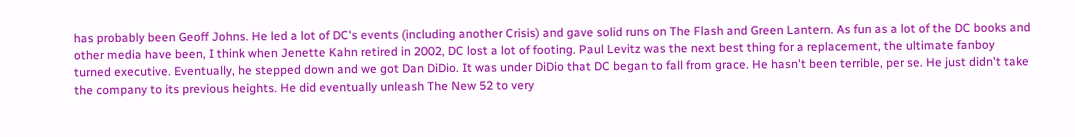has probably been Geoff Johns. He led a lot of DC's events (including another Crisis) and gave solid runs on The Flash and Green Lantern. As fun as a lot of the DC books and other media have been, I think when Jenette Kahn retired in 2002, DC lost a lot of footing. Paul Levitz was the next best thing for a replacement, the ultimate fanboy turned executive. Eventually, he stepped down and we got Dan DiDio. It was under DiDio that DC began to fall from grace. He hasn't been terrible, per se. He just didn't take the company to its previous heights. He did eventually unleash The New 52 to very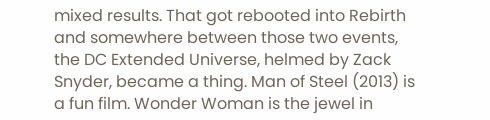mixed results. That got rebooted into Rebirth and somewhere between those two events, the DC Extended Universe, helmed by Zack Snyder, became a thing. Man of Steel (2013) is a fun film. Wonder Woman is the jewel in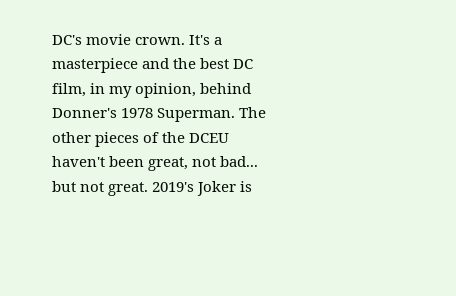DC's movie crown. It's a masterpiece and the best DC film, in my opinion, behind Donner's 1978 Superman. The other pieces of the DCEU haven't been great, not bad... but not great. 2019's Joker is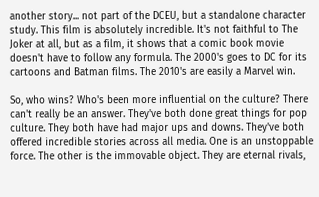another story... not part of the DCEU, but a standalone character study. This film is absolutely incredible. It's not faithful to The Joker at all, but as a film, it shows that a comic book movie doesn't have to follow any formula. The 2000's goes to DC for its cartoons and Batman films. The 2010's are easily a Marvel win.

So, who wins? Who's been more influential on the culture? There can't really be an answer. They've both done great things for pop culture. They both have had major ups and downs. They've both offered incredible stories across all media. One is an unstoppable force. The other is the immovable object. They are eternal rivals,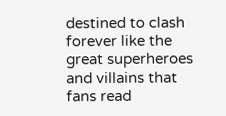destined to clash forever like the great superheroes and villains that fans read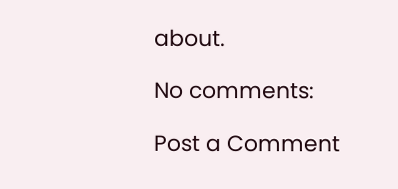about.

No comments:

Post a Comment